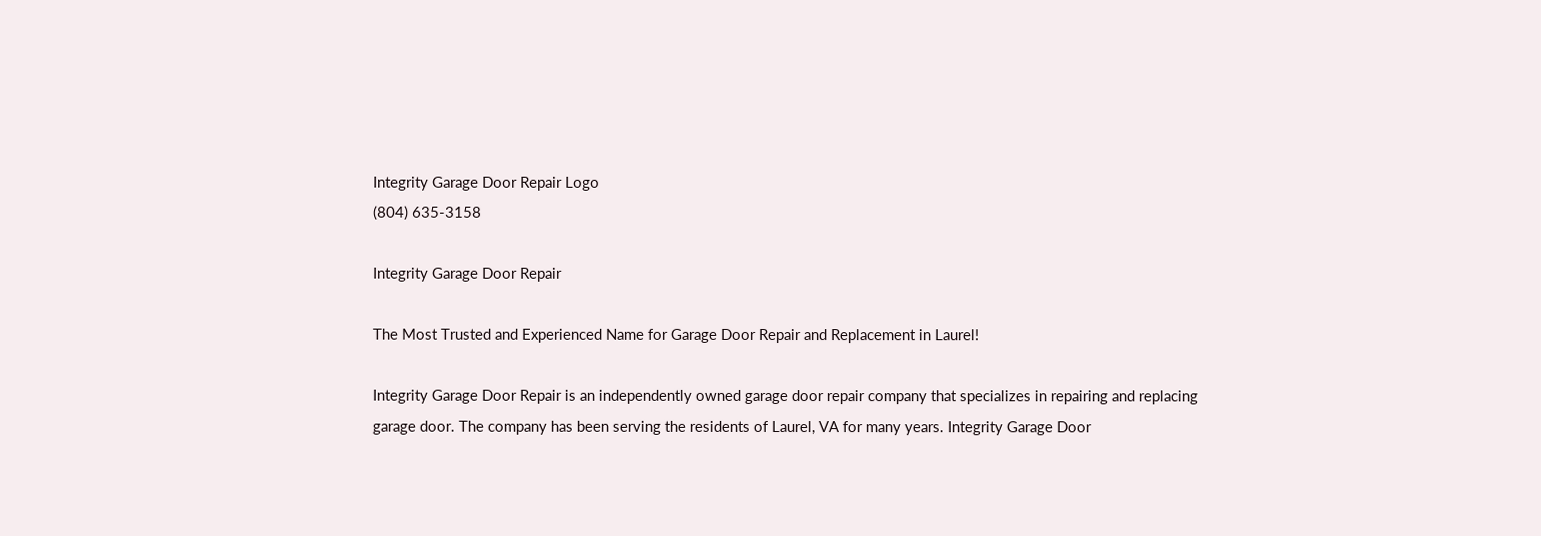Integrity Garage Door Repair Logo
(804) 635-3158

Integrity Garage Door Repair

The Most Trusted and Experienced Name for Garage Door Repair and Replacement in Laurel!

Integrity Garage Door Repair is an independently owned garage door repair company that specializes in repairing and replacing garage door. The company has been serving the residents of Laurel, VA for many years. Integrity Garage Door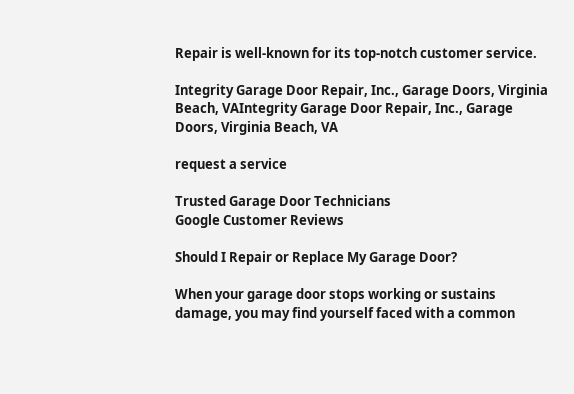Repair is well-known for its top-notch customer service.

Integrity Garage Door Repair, Inc., Garage Doors, Virginia Beach, VAIntegrity Garage Door Repair, Inc., Garage Doors, Virginia Beach, VA

request a service

Trusted Garage Door Technicians
Google Customer Reviews

Should I Repair or Replace My Garage Door?

When your garage door stops working or sustains damage, you may find yourself faced with a common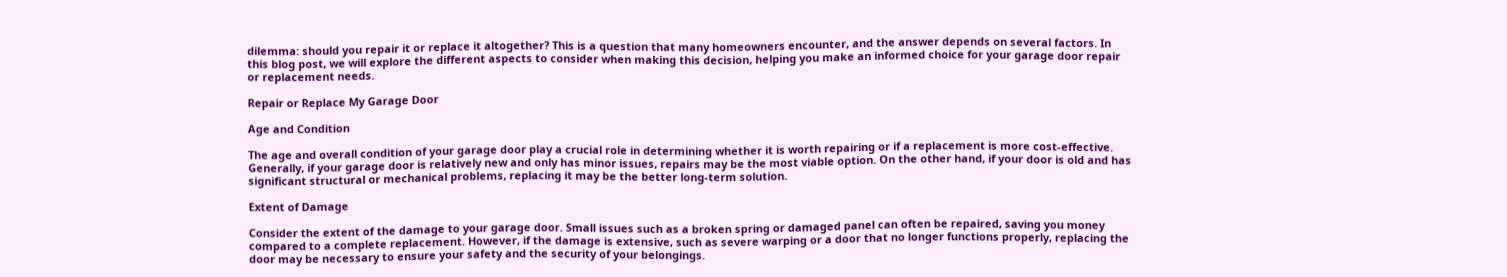dilemma: should you repair it or replace it altogether? This is a question that many homeowners encounter, and the answer depends on several factors. In this blog post, we will explore the different aspects to consider when making this decision, helping you make an informed choice for your garage door repair or replacement needs.

Repair or Replace My Garage Door

Age and Condition

The age and overall condition of your garage door play a crucial role in determining whether it is worth repairing or if a replacement is more cost-effective. Generally, if your garage door is relatively new and only has minor issues, repairs may be the most viable option. On the other hand, if your door is old and has significant structural or mechanical problems, replacing it may be the better long-term solution.

Extent of Damage

Consider the extent of the damage to your garage door. Small issues such as a broken spring or damaged panel can often be repaired, saving you money compared to a complete replacement. However, if the damage is extensive, such as severe warping or a door that no longer functions properly, replacing the door may be necessary to ensure your safety and the security of your belongings.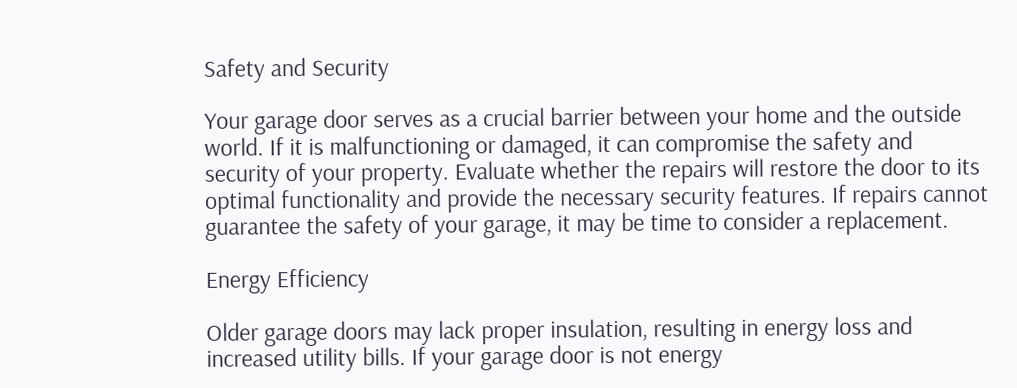Safety and Security

Your garage door serves as a crucial barrier between your home and the outside world. If it is malfunctioning or damaged, it can compromise the safety and security of your property. Evaluate whether the repairs will restore the door to its optimal functionality and provide the necessary security features. If repairs cannot guarantee the safety of your garage, it may be time to consider a replacement.

Energy Efficiency

Older garage doors may lack proper insulation, resulting in energy loss and increased utility bills. If your garage door is not energy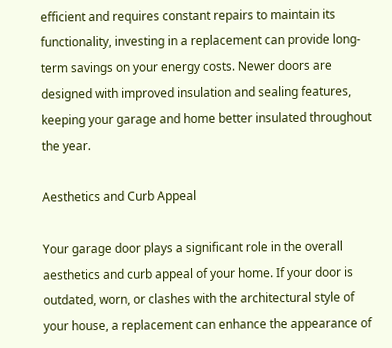efficient and requires constant repairs to maintain its functionality, investing in a replacement can provide long-term savings on your energy costs. Newer doors are designed with improved insulation and sealing features, keeping your garage and home better insulated throughout the year.

Aesthetics and Curb Appeal

Your garage door plays a significant role in the overall aesthetics and curb appeal of your home. If your door is outdated, worn, or clashes with the architectural style of your house, a replacement can enhance the appearance of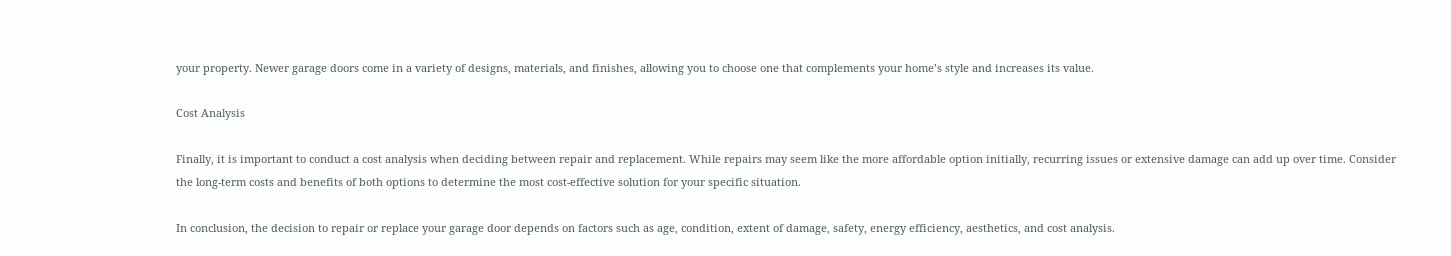your property. Newer garage doors come in a variety of designs, materials, and finishes, allowing you to choose one that complements your home’s style and increases its value.

Cost Analysis

Finally, it is important to conduct a cost analysis when deciding between repair and replacement. While repairs may seem like the more affordable option initially, recurring issues or extensive damage can add up over time. Consider the long-term costs and benefits of both options to determine the most cost-effective solution for your specific situation.

In conclusion, the decision to repair or replace your garage door depends on factors such as age, condition, extent of damage, safety, energy efficiency, aesthetics, and cost analysis.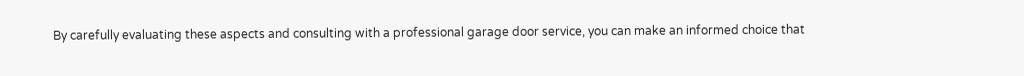By carefully evaluating these aspects and consulting with a professional garage door service, you can make an informed choice that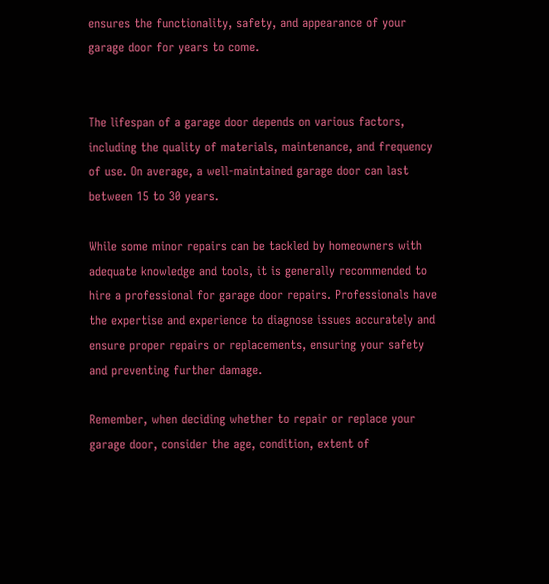ensures the functionality, safety, and appearance of your garage door for years to come.


The lifespan of a garage door depends on various factors, including the quality of materials, maintenance, and frequency of use. On average, a well-maintained garage door can last between 15 to 30 years.

While some minor repairs can be tackled by homeowners with adequate knowledge and tools, it is generally recommended to hire a professional for garage door repairs. Professionals have the expertise and experience to diagnose issues accurately and ensure proper repairs or replacements, ensuring your safety and preventing further damage.

Remember, when deciding whether to repair or replace your garage door, consider the age, condition, extent of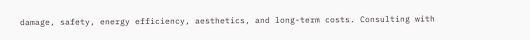damage, safety, energy efficiency, aesthetics, and long-term costs. Consulting with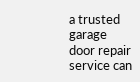a trusted garage door repair service can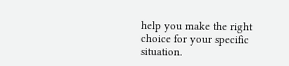help you make the right choice for your specific situation.